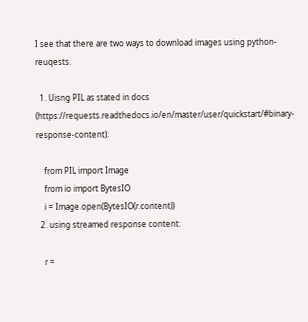I see that there are two ways to download images using python-reuqests.

  1. Uisng PIL as stated in docs (https://requests.readthedocs.io/en/master/user/quickstart/#binary-response-content):

    from PIL import Image
    from io import BytesIO
    i = Image.open(BytesIO(r.content))
  2. using streamed response content:

    r =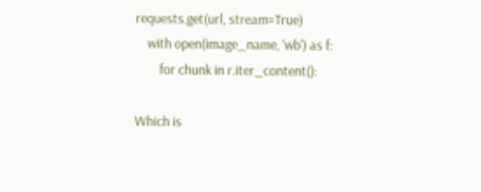requests.get(url, stream=True)
    with open(image_name, 'wb') as f:
        for chunk in r.iter_content():

Which is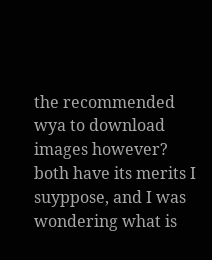the recommended wya to download images however? both have its merits I suyppose, and I was wondering what is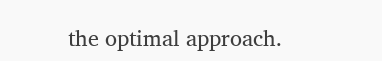the optimal approach.